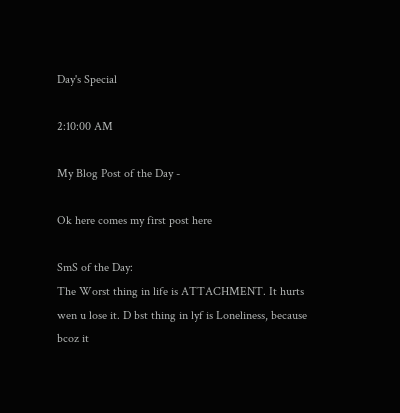Day's Special

2:10:00 AM

My Blog Post of the Day -

Ok here comes my first post here

SmS of the Day:
The Worst thing in life is ATTACHMENT. It hurts wen u lose it. D bst thing in lyf is Loneliness, because bcoz it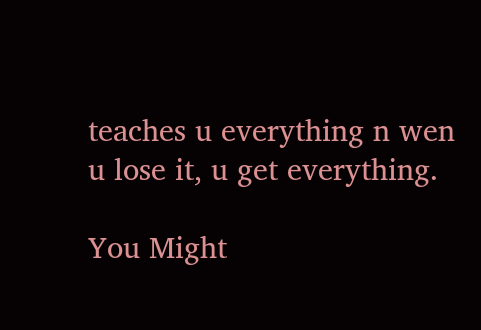teaches u everything n wen u lose it, u get everything.

You Might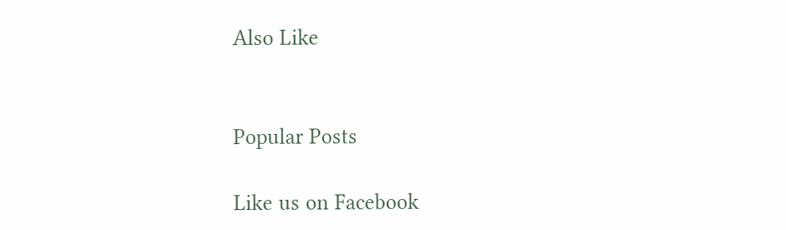Also Like


Popular Posts

Like us on Facebook